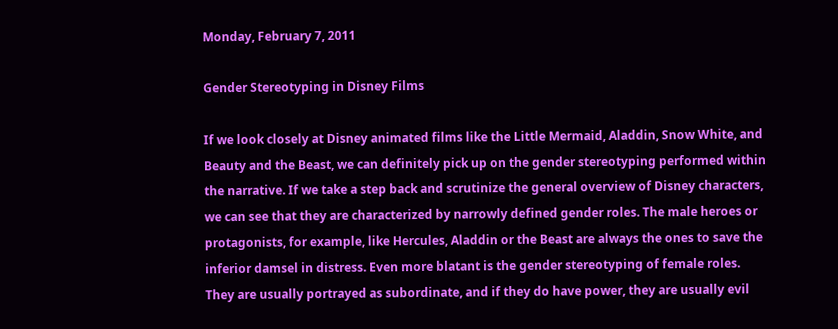Monday, February 7, 2011

Gender Stereotyping in Disney Films

If we look closely at Disney animated films like the Little Mermaid, Aladdin, Snow White, and Beauty and the Beast, we can definitely pick up on the gender stereotyping performed within the narrative. If we take a step back and scrutinize the general overview of Disney characters, we can see that they are characterized by narrowly defined gender roles. The male heroes or protagonists, for example, like Hercules, Aladdin or the Beast are always the ones to save the inferior damsel in distress. Even more blatant is the gender stereotyping of female roles. They are usually portrayed as subordinate, and if they do have power, they are usually evil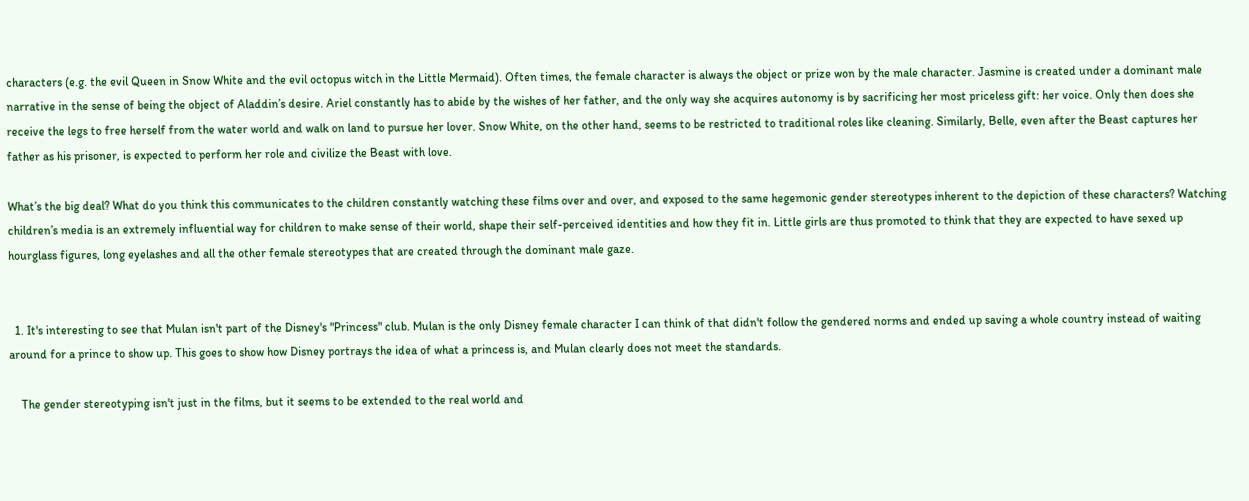characters (e.g. the evil Queen in Snow White and the evil octopus witch in the Little Mermaid). Often times, the female character is always the object or prize won by the male character. Jasmine is created under a dominant male narrative in the sense of being the object of Aladdin’s desire. Ariel constantly has to abide by the wishes of her father, and the only way she acquires autonomy is by sacrificing her most priceless gift: her voice. Only then does she receive the legs to free herself from the water world and walk on land to pursue her lover. Snow White, on the other hand, seems to be restricted to traditional roles like cleaning. Similarly, Belle, even after the Beast captures her father as his prisoner, is expected to perform her role and civilize the Beast with love.

What’s the big deal? What do you think this communicates to the children constantly watching these films over and over, and exposed to the same hegemonic gender stereotypes inherent to the depiction of these characters? Watching children’s media is an extremely influential way for children to make sense of their world, shape their self-perceived identities and how they fit in. Little girls are thus promoted to think that they are expected to have sexed up hourglass figures, long eyelashes and all the other female stereotypes that are created through the dominant male gaze.


  1. It's interesting to see that Mulan isn't part of the Disney's "Princess" club. Mulan is the only Disney female character I can think of that didn't follow the gendered norms and ended up saving a whole country instead of waiting around for a prince to show up. This goes to show how Disney portrays the idea of what a princess is, and Mulan clearly does not meet the standards.

    The gender stereotyping isn't just in the films, but it seems to be extended to the real world and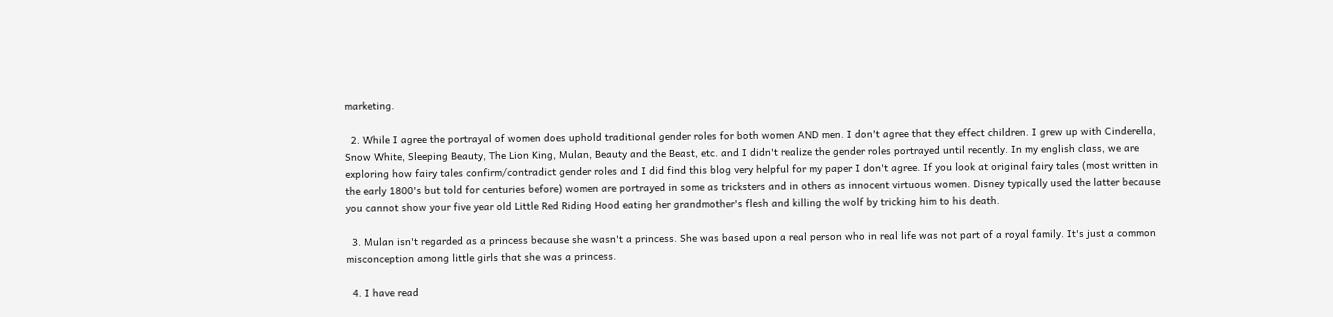marketing.

  2. While I agree the portrayal of women does uphold traditional gender roles for both women AND men. I don't agree that they effect children. I grew up with Cinderella, Snow White, Sleeping Beauty, The Lion King, Mulan, Beauty and the Beast, etc. and I didn't realize the gender roles portrayed until recently. In my english class, we are exploring how fairy tales confirm/contradict gender roles and I did find this blog very helpful for my paper I don't agree. If you look at original fairy tales (most written in the early 1800's but told for centuries before) women are portrayed in some as tricksters and in others as innocent virtuous women. Disney typically used the latter because you cannot show your five year old Little Red Riding Hood eating her grandmother's flesh and killing the wolf by tricking him to his death.

  3. Mulan isn't regarded as a princess because she wasn't a princess. She was based upon a real person who in real life was not part of a royal family. It's just a common misconception among little girls that she was a princess.

  4. I have read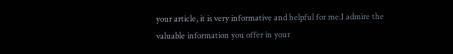your article, it is very informative and helpful for me.I admire the valuable information you offer in your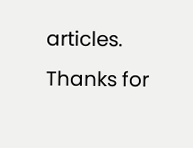articles. Thanks for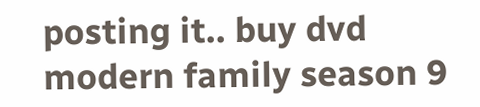posting it.. buy dvd modern family season 9